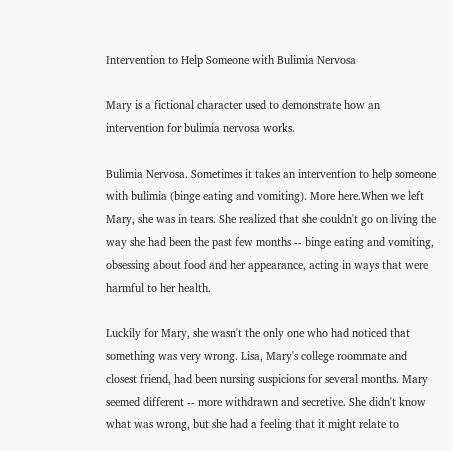Intervention to Help Someone with Bulimia Nervosa

Mary is a fictional character used to demonstrate how an intervention for bulimia nervosa works.

Bulimia Nervosa. Sometimes it takes an intervention to help someone with bulimia (binge eating and vomiting). More here.When we left Mary, she was in tears. She realized that she couldn't go on living the way she had been the past few months -- binge eating and vomiting, obsessing about food and her appearance, acting in ways that were harmful to her health.

Luckily for Mary, she wasn't the only one who had noticed that something was very wrong. Lisa, Mary's college roommate and closest friend, had been nursing suspicions for several months. Mary seemed different -- more withdrawn and secretive. She didn't know what was wrong, but she had a feeling that it might relate to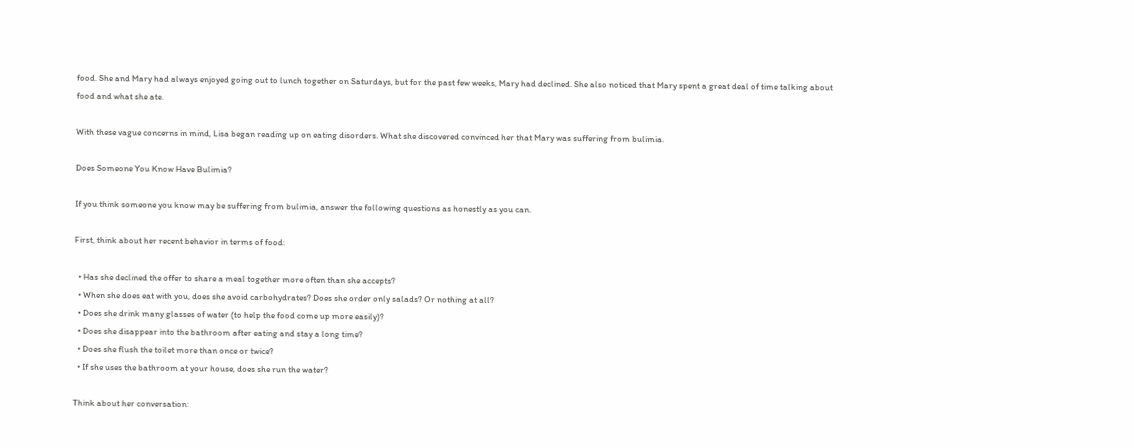food. She and Mary had always enjoyed going out to lunch together on Saturdays, but for the past few weeks, Mary had declined. She also noticed that Mary spent a great deal of time talking about food and what she ate.

With these vague concerns in mind, Lisa began reading up on eating disorders. What she discovered convinced her that Mary was suffering from bulimia.

Does Someone You Know Have Bulimia?

If you think someone you know may be suffering from bulimia, answer the following questions as honestly as you can.

First, think about her recent behavior in terms of food:

  • Has she declined the offer to share a meal together more often than she accepts?
  • When she does eat with you, does she avoid carbohydrates? Does she order only salads? Or nothing at all?
  • Does she drink many glasses of water (to help the food come up more easily)?
  • Does she disappear into the bathroom after eating and stay a long time?
  • Does she flush the toilet more than once or twice?
  • If she uses the bathroom at your house, does she run the water?

Think about her conversation: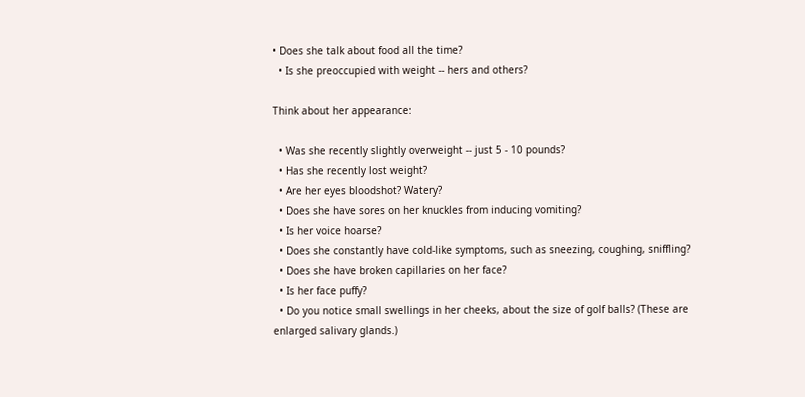• Does she talk about food all the time?
  • Is she preoccupied with weight -- hers and others?

Think about her appearance:

  • Was she recently slightly overweight -- just 5 - 10 pounds?
  • Has she recently lost weight?
  • Are her eyes bloodshot? Watery?
  • Does she have sores on her knuckles from inducing vomiting?
  • Is her voice hoarse?
  • Does she constantly have cold-like symptoms, such as sneezing, coughing, sniffling?
  • Does she have broken capillaries on her face?
  • Is her face puffy?
  • Do you notice small swellings in her cheeks, about the size of golf balls? (These are enlarged salivary glands.)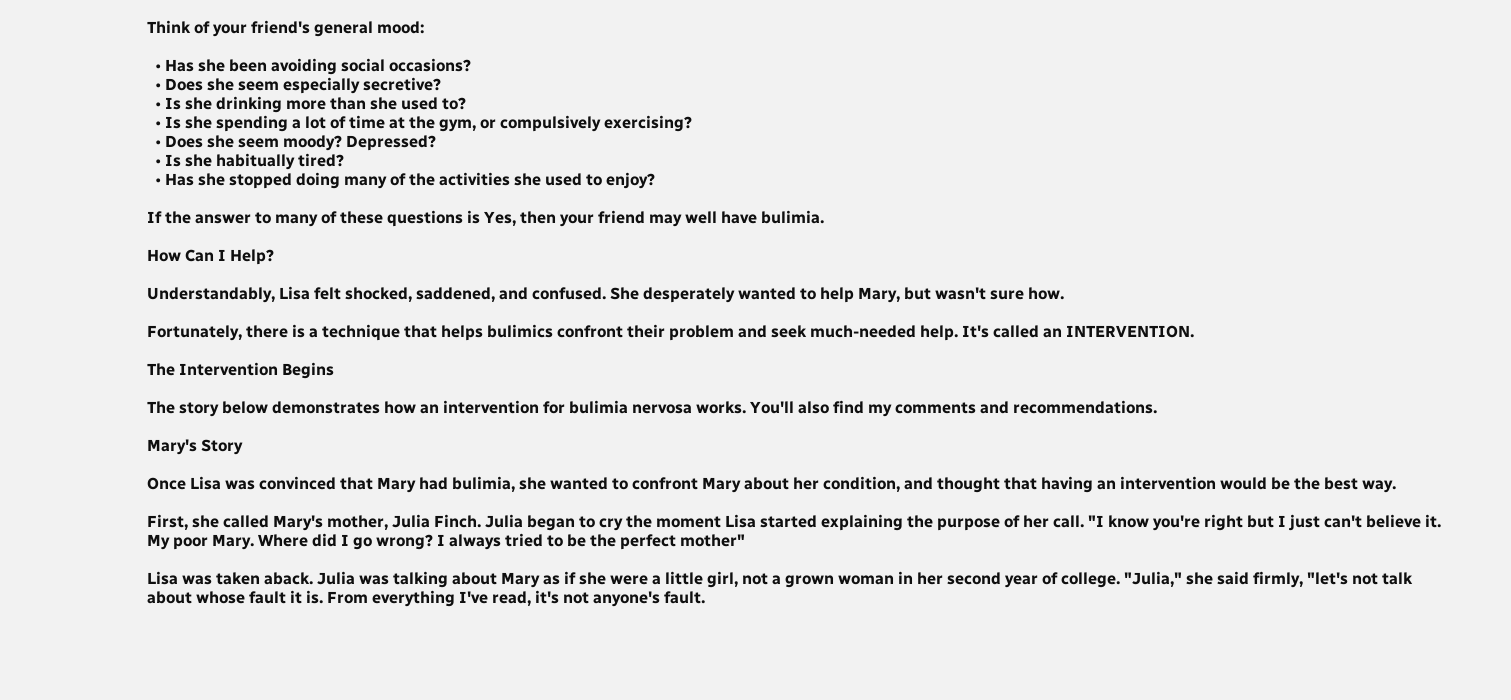Think of your friend's general mood:

  • Has she been avoiding social occasions?
  • Does she seem especially secretive?
  • Is she drinking more than she used to?
  • Is she spending a lot of time at the gym, or compulsively exercising?
  • Does she seem moody? Depressed?
  • Is she habitually tired?
  • Has she stopped doing many of the activities she used to enjoy?

If the answer to many of these questions is Yes, then your friend may well have bulimia.

How Can I Help?

Understandably, Lisa felt shocked, saddened, and confused. She desperately wanted to help Mary, but wasn't sure how.

Fortunately, there is a technique that helps bulimics confront their problem and seek much-needed help. It's called an INTERVENTION.

The Intervention Begins

The story below demonstrates how an intervention for bulimia nervosa works. You'll also find my comments and recommendations.

Mary's Story

Once Lisa was convinced that Mary had bulimia, she wanted to confront Mary about her condition, and thought that having an intervention would be the best way.

First, she called Mary's mother, Julia Finch. Julia began to cry the moment Lisa started explaining the purpose of her call. "I know you're right but I just can't believe it. My poor Mary. Where did I go wrong? I always tried to be the perfect mother"

Lisa was taken aback. Julia was talking about Mary as if she were a little girl, not a grown woman in her second year of college. "Julia," she said firmly, "let's not talk about whose fault it is. From everything I've read, it's not anyone's fault.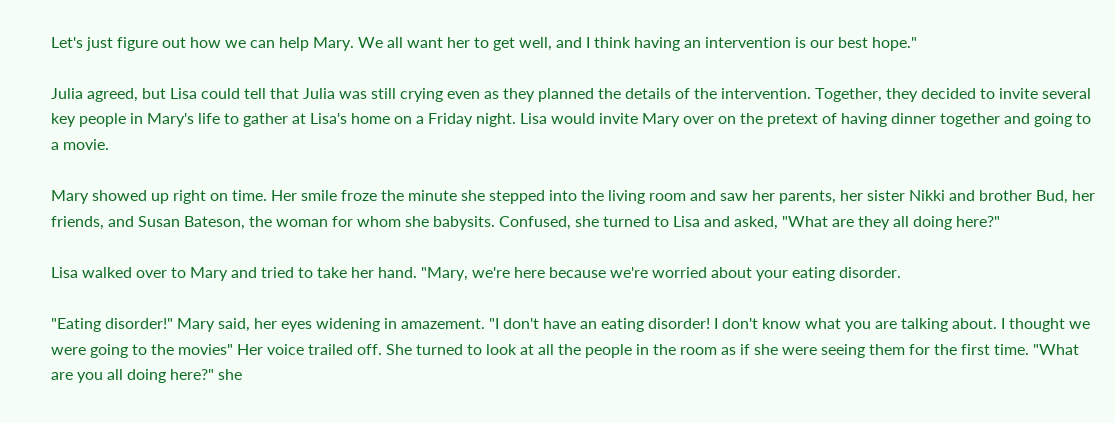Let's just figure out how we can help Mary. We all want her to get well, and I think having an intervention is our best hope."

Julia agreed, but Lisa could tell that Julia was still crying even as they planned the details of the intervention. Together, they decided to invite several key people in Mary's life to gather at Lisa's home on a Friday night. Lisa would invite Mary over on the pretext of having dinner together and going to a movie.

Mary showed up right on time. Her smile froze the minute she stepped into the living room and saw her parents, her sister Nikki and brother Bud, her friends, and Susan Bateson, the woman for whom she babysits. Confused, she turned to Lisa and asked, "What are they all doing here?"

Lisa walked over to Mary and tried to take her hand. "Mary, we're here because we're worried about your eating disorder.

"Eating disorder!" Mary said, her eyes widening in amazement. "I don't have an eating disorder! I don't know what you are talking about. I thought we were going to the movies" Her voice trailed off. She turned to look at all the people in the room as if she were seeing them for the first time. "What are you all doing here?" she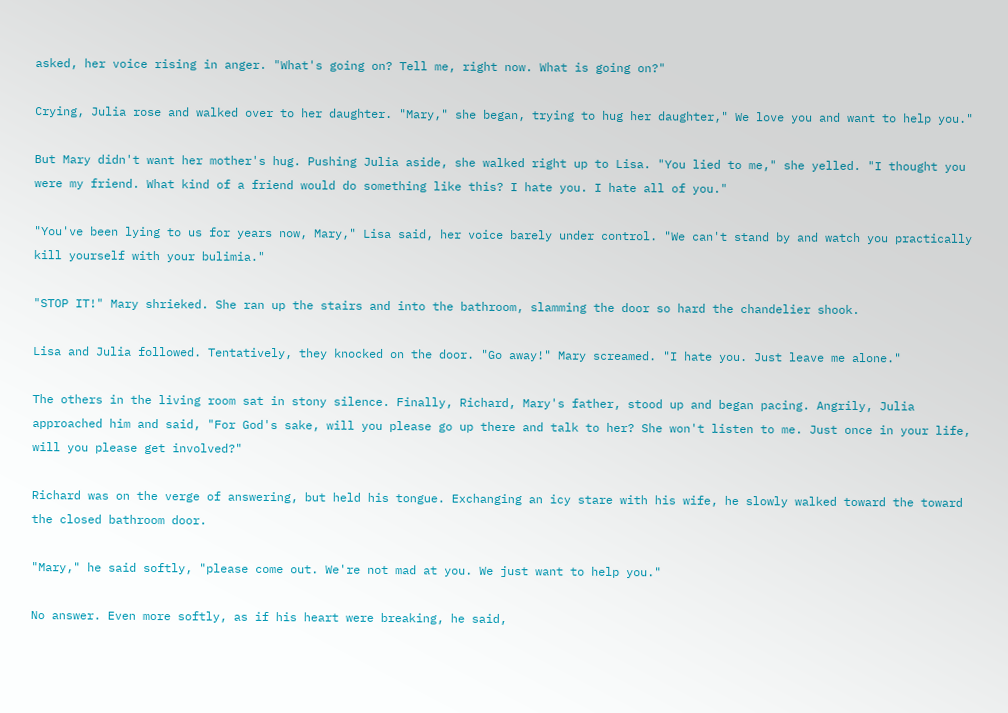asked, her voice rising in anger. "What's going on? Tell me, right now. What is going on?"

Crying, Julia rose and walked over to her daughter. "Mary," she began, trying to hug her daughter," We love you and want to help you."

But Mary didn't want her mother's hug. Pushing Julia aside, she walked right up to Lisa. "You lied to me," she yelled. "I thought you were my friend. What kind of a friend would do something like this? I hate you. I hate all of you."

"You've been lying to us for years now, Mary," Lisa said, her voice barely under control. "We can't stand by and watch you practically kill yourself with your bulimia."

"STOP IT!" Mary shrieked. She ran up the stairs and into the bathroom, slamming the door so hard the chandelier shook.

Lisa and Julia followed. Tentatively, they knocked on the door. "Go away!" Mary screamed. "I hate you. Just leave me alone."

The others in the living room sat in stony silence. Finally, Richard, Mary's father, stood up and began pacing. Angrily, Julia approached him and said, "For God's sake, will you please go up there and talk to her? She won't listen to me. Just once in your life, will you please get involved?"

Richard was on the verge of answering, but held his tongue. Exchanging an icy stare with his wife, he slowly walked toward the toward the closed bathroom door.

"Mary," he said softly, "please come out. We're not mad at you. We just want to help you."

No answer. Even more softly, as if his heart were breaking, he said,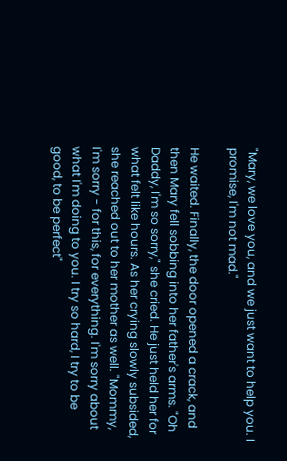"Mary, we love you, and we just want to help you. I promise, I'm not mad."

He waited. Finally, the door opened a crack, and then Mary fell sobbing into her father's arms. "Oh Daddy, I'm so sorry," she cried. He just held her for what felt like hours. As her crying slowly subsided, she reached out to her mother as well. "Mommy, I'm sorry - for this, for everything. I'm sorry about what I'm doing to you. I try so hard, I try to be good, to be perfect"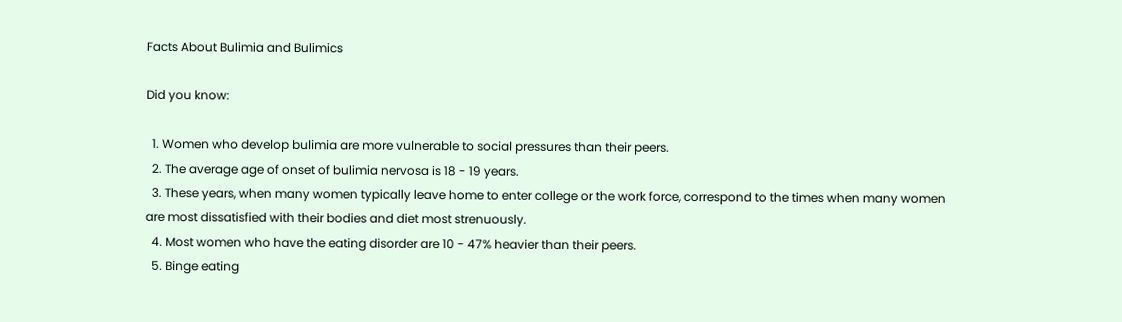Facts About Bulimia and Bulimics

Did you know:

  1. Women who develop bulimia are more vulnerable to social pressures than their peers.
  2. The average age of onset of bulimia nervosa is 18 - 19 years.
  3. These years, when many women typically leave home to enter college or the work force, correspond to the times when many women are most dissatisfied with their bodies and diet most strenuously.
  4. Most women who have the eating disorder are 10 - 47% heavier than their peers.
  5. Binge eating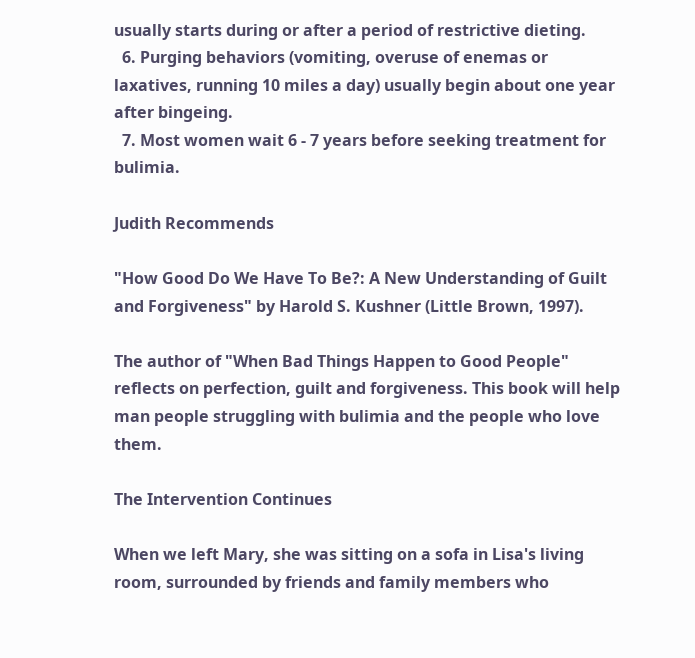usually starts during or after a period of restrictive dieting.
  6. Purging behaviors (vomiting, overuse of enemas or laxatives, running 10 miles a day) usually begin about one year after bingeing.
  7. Most women wait 6 - 7 years before seeking treatment for bulimia.

Judith Recommends

"How Good Do We Have To Be?: A New Understanding of Guilt and Forgiveness" by Harold S. Kushner (Little Brown, 1997).

The author of "When Bad Things Happen to Good People" reflects on perfection, guilt and forgiveness. This book will help man people struggling with bulimia and the people who love them.

The Intervention Continues

When we left Mary, she was sitting on a sofa in Lisa's living room, surrounded by friends and family members who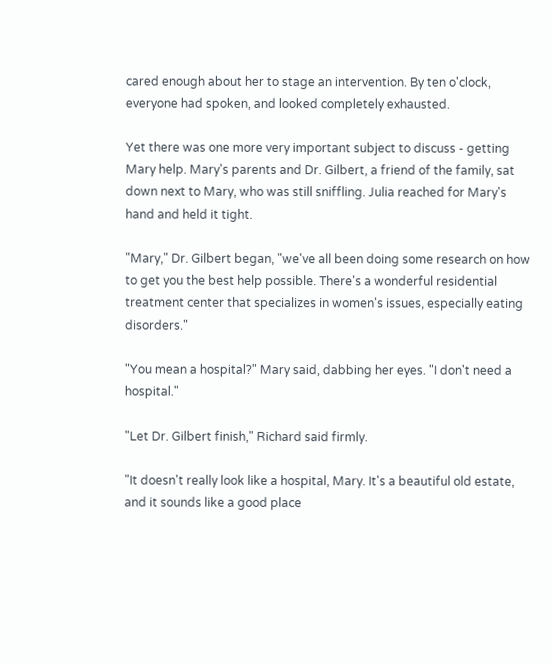cared enough about her to stage an intervention. By ten o'clock, everyone had spoken, and looked completely exhausted.

Yet there was one more very important subject to discuss - getting Mary help. Mary's parents and Dr. Gilbert, a friend of the family, sat down next to Mary, who was still sniffling. Julia reached for Mary's hand and held it tight.

"Mary," Dr. Gilbert began, "we've all been doing some research on how to get you the best help possible. There's a wonderful residential treatment center that specializes in women's issues, especially eating disorders."

"You mean a hospital?" Mary said, dabbing her eyes. "I don't need a hospital."

"Let Dr. Gilbert finish," Richard said firmly.

"It doesn't really look like a hospital, Mary. It's a beautiful old estate, and it sounds like a good place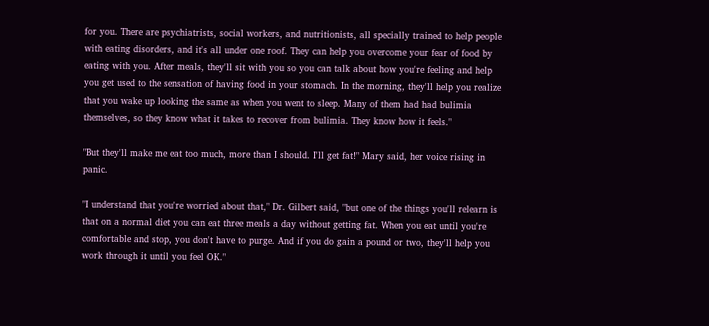for you. There are psychiatrists, social workers, and nutritionists, all specially trained to help people with eating disorders, and it's all under one roof. They can help you overcome your fear of food by eating with you. After meals, they'll sit with you so you can talk about how you're feeling and help you get used to the sensation of having food in your stomach. In the morning, they'll help you realize that you wake up looking the same as when you went to sleep. Many of them had had bulimia themselves, so they know what it takes to recover from bulimia. They know how it feels."

"But they'll make me eat too much, more than I should. I'll get fat!" Mary said, her voice rising in panic.

"I understand that you're worried about that," Dr. Gilbert said, "but one of the things you'll relearn is that on a normal diet you can eat three meals a day without getting fat. When you eat until you're comfortable and stop, you don't have to purge. And if you do gain a pound or two, they'll help you work through it until you feel OK."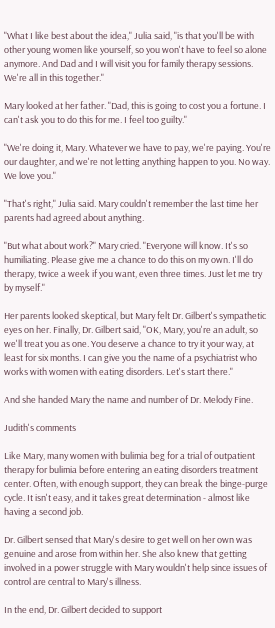"What I like best about the idea," Julia said, "is that you'll be with other young women like yourself, so you won't have to feel so alone anymore. And Dad and I will visit you for family therapy sessions. We're all in this together."

Mary looked at her father. "Dad, this is going to cost you a fortune. I can't ask you to do this for me. I feel too guilty."

"We're doing it, Mary. Whatever we have to pay, we're paying. You're our daughter, and we're not letting anything happen to you. No way. We love you."

"That's right," Julia said. Mary couldn't remember the last time her parents had agreed about anything.

"But what about work?" Mary cried. "Everyone will know. It's so humiliating. Please give me a chance to do this on my own. I'll do therapy, twice a week if you want, even three times. Just let me try by myself."

Her parents looked skeptical, but Mary felt Dr. Gilbert's sympathetic eyes on her. Finally, Dr. Gilbert said, "OK, Mary, you're an adult, so we'll treat you as one. You deserve a chance to try it your way, at least for six months. I can give you the name of a psychiatrist who works with women with eating disorders. Let's start there."

And she handed Mary the name and number of Dr. Melody Fine.

Judith's comments

Like Mary, many women with bulimia beg for a trial of outpatient therapy for bulimia before entering an eating disorders treatment center. Often, with enough support, they can break the binge-purge cycle. It isn't easy, and it takes great determination - almost like having a second job.

Dr. Gilbert sensed that Mary's desire to get well on her own was genuine and arose from within her. She also knew that getting involved in a power struggle with Mary wouldn't help since issues of control are central to Mary's illness.

In the end, Dr. Gilbert decided to support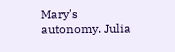Mary's autonomy. Julia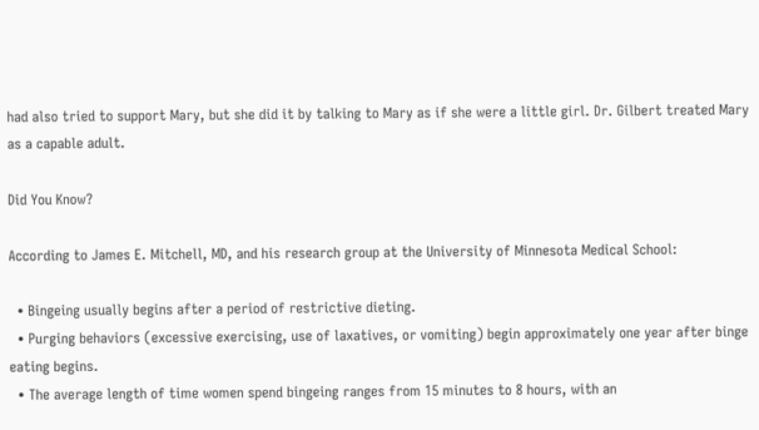had also tried to support Mary, but she did it by talking to Mary as if she were a little girl. Dr. Gilbert treated Mary as a capable adult.

Did You Know?

According to James E. Mitchell, MD, and his research group at the University of Minnesota Medical School:

  • Bingeing usually begins after a period of restrictive dieting.
  • Purging behaviors (excessive exercising, use of laxatives, or vomiting) begin approximately one year after binge eating begins.
  • The average length of time women spend bingeing ranges from 15 minutes to 8 hours, with an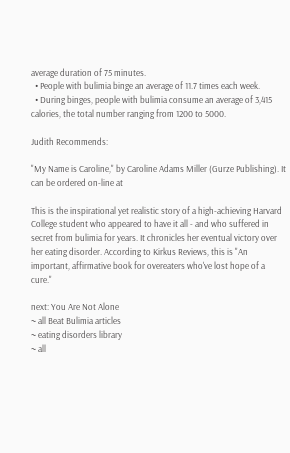average duration of 75 minutes.
  • People with bulimia binge an average of 11.7 times each week.
  • During binges, people with bulimia consume an average of 3,415 calories, the total number ranging from 1200 to 5000.

Judith Recommends:

"My Name is Caroline," by Caroline Adams Miller (Gurze Publishing). It can be ordered on-line at

This is the inspirational yet realistic story of a high-achieving Harvard College student who appeared to have it all - and who suffered in secret from bulimia for years. It chronicles her eventual victory over her eating disorder. According to Kirkus Reviews, this is "An important, affirmative book for overeaters who've lost hope of a cure."

next: You Are Not Alone
~ all Beat Bulimia articles
~ eating disorders library
~ all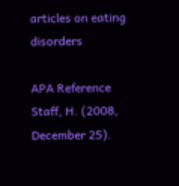articles on eating disorders

APA Reference
Staff, H. (2008, December 25).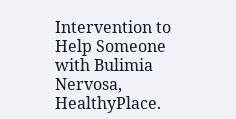Intervention to Help Someone with Bulimia Nervosa, HealthyPlace.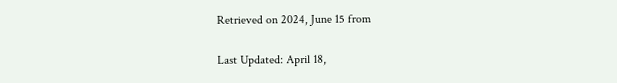Retrieved on 2024, June 15 from

Last Updated: April 18,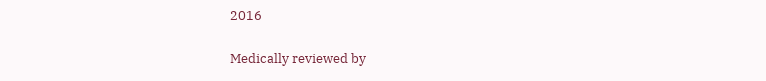2016

Medically reviewed by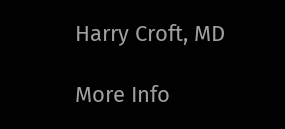Harry Croft, MD

More Info